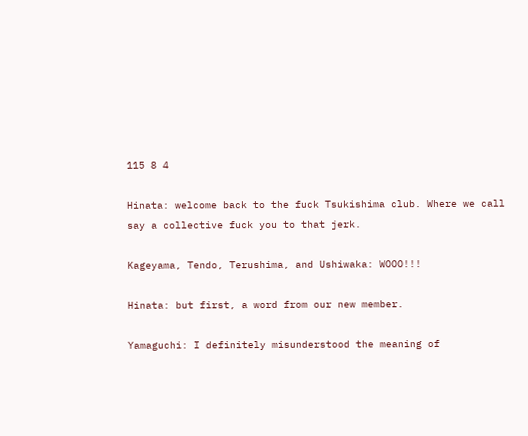115 8 4

Hinata: welcome back to the fuck Tsukishima club. Where we call say a collective fuck you to that jerk.

Kageyama, Tendo, Terushima, and Ushiwaka: WOOO!!!

Hinata: but first, a word from our new member.

Yamaguchi: I definitely misunderstood the meaning of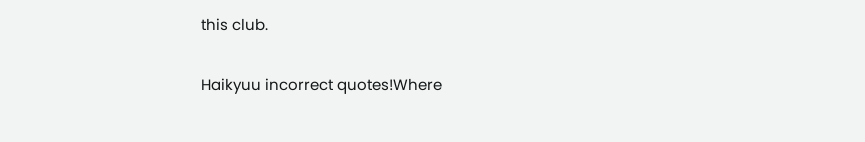this club.

Haikyuu incorrect quotes!Where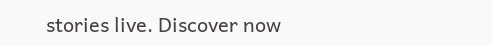stories live. Discover now